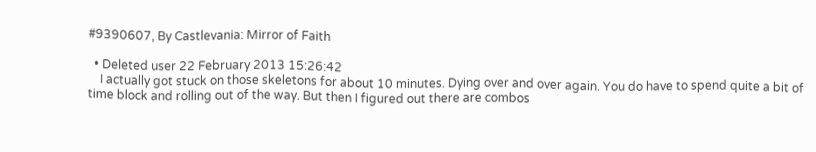#9390607, By Castlevania: Mirror of Faith

  • Deleted user 22 February 2013 15:26:42
    I actually got stuck on those skeletons for about 10 minutes. Dying over and over again. You do have to spend quite a bit of time block and rolling out of the way. But then I figured out there are combos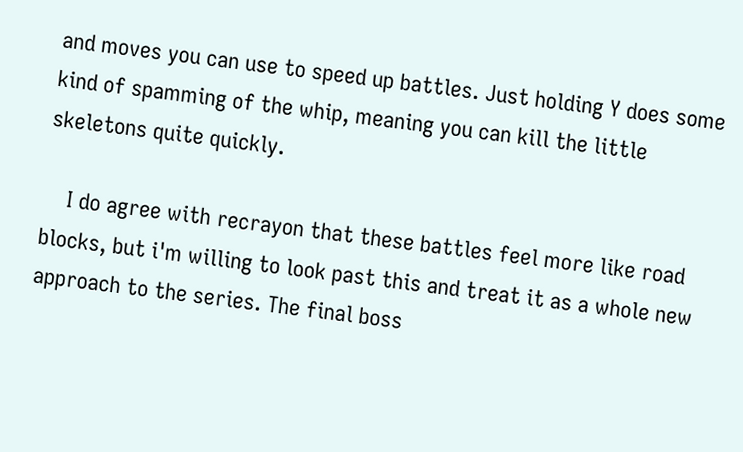and moves you can use to speed up battles. Just holding Y does some kind of spamming of the whip, meaning you can kill the little skeletons quite quickly.

    I do agree with recrayon that these battles feel more like road blocks, but i'm willing to look past this and treat it as a whole new approach to the series. The final boss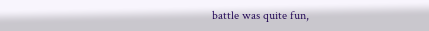battle was quite fun,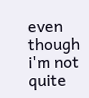even though i'm not quite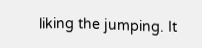liking the jumping. It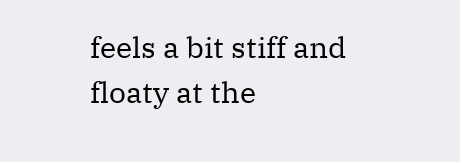feels a bit stiff and floaty at the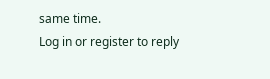same time.
Log in or register to reply